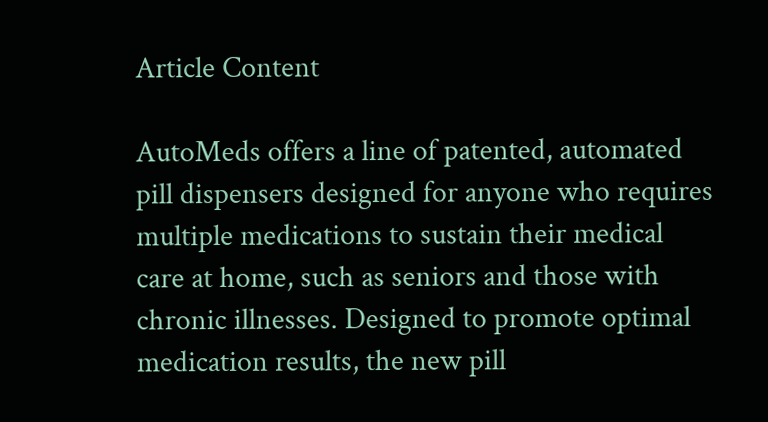Article Content

AutoMeds offers a line of patented, automated pill dispensers designed for anyone who requires multiple medications to sustain their medical care at home, such as seniors and those with chronic illnesses. Designed to promote optimal medication results, the new pill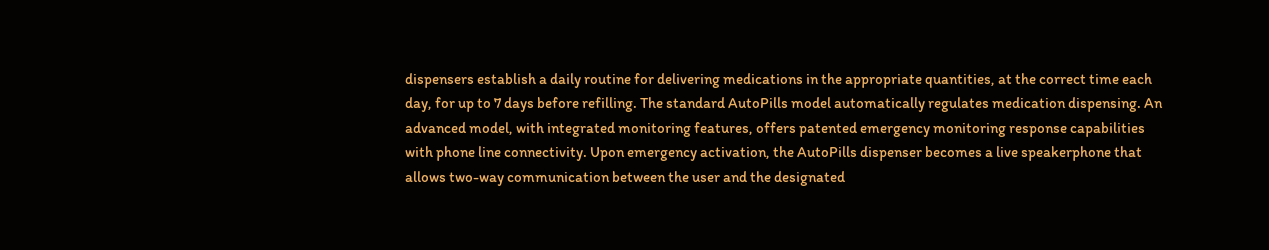dispensers establish a daily routine for delivering medications in the appropriate quantities, at the correct time each day, for up to 7 days before refilling. The standard AutoPills model automatically regulates medication dispensing. An advanced model, with integrated monitoring features, offers patented emergency monitoring response capabilities with phone line connectivity. Upon emergency activation, the AutoPills dispenser becomes a live speakerphone that allows two-way communication between the user and the designated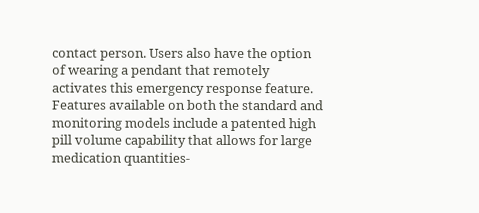contact person. Users also have the option of wearing a pendant that remotely activates this emergency response feature. Features available on both the standard and monitoring models include a patented high pill volume capability that allows for large medication quantities-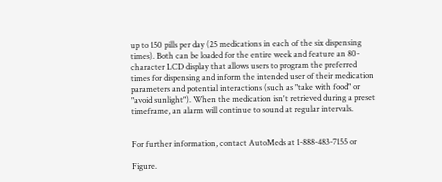up to 150 pills per day (25 medications in each of the six dispensing times). Both can be loaded for the entire week and feature an 80-character LCD display that allows users to program the preferred times for dispensing and inform the intended user of their medication parameters and potential interactions (such as "take with food" or "avoid sunlight"). When the medication isn't retrieved during a preset timeframe, an alarm will continue to sound at regular intervals.


For further information, contact AutoMeds at 1-888-483-7155 or

Figure.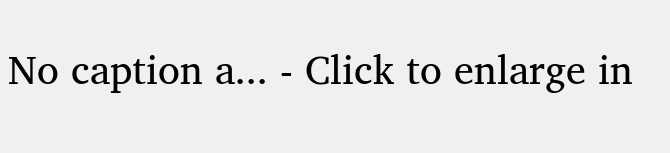No caption a... - Click to enlarge in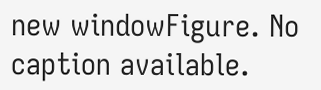new windowFigure. No caption available.